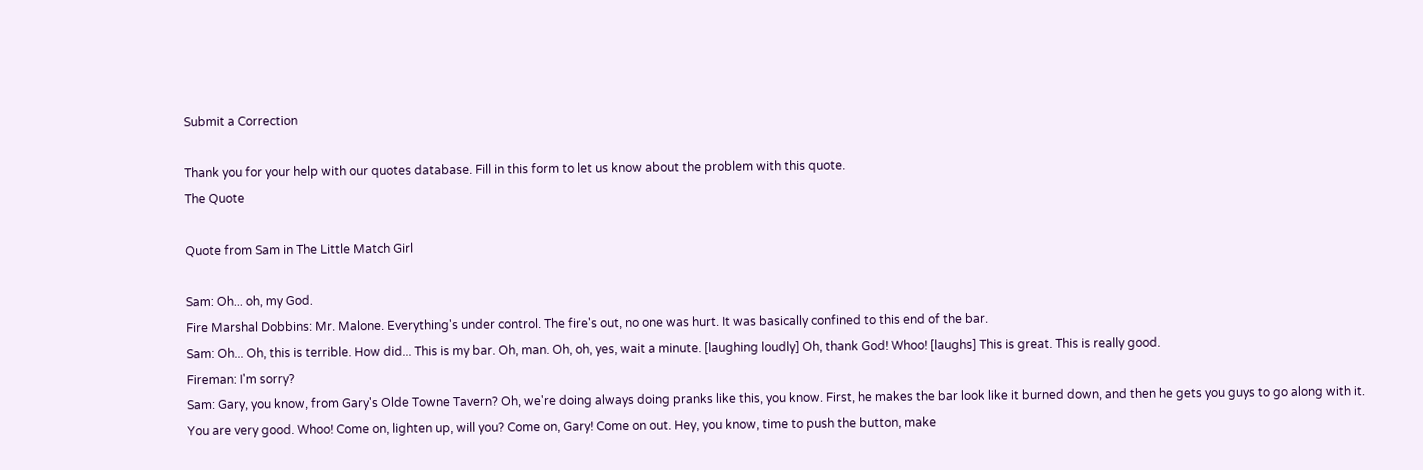Submit a Correction

Thank you for your help with our quotes database. Fill in this form to let us know about the problem with this quote.
The Quote

Quote from Sam in The Little Match Girl

Sam: Oh... oh, my God.
Fire Marshal Dobbins: Mr. Malone. Everything's under control. The fire's out, no one was hurt. It was basically confined to this end of the bar.
Sam: Oh... Oh, this is terrible. How did... This is my bar. Oh, man. Oh, oh, yes, wait a minute. [laughing loudly] Oh, thank God! Whoo! [laughs] This is great. This is really good.
Fireman: I'm sorry?
Sam: Gary, you know, from Gary's Olde Towne Tavern? Oh, we're doing always doing pranks like this, you know. First, he makes the bar look like it burned down, and then he gets you guys to go along with it. You are very good. Whoo! Come on, lighten up, will you? Come on, Gary! Come on out. Hey, you know, time to push the button, make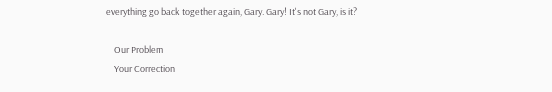everything go back together again, Gary. Gary! It's not Gary, is it?

    Our Problem
    Your Correction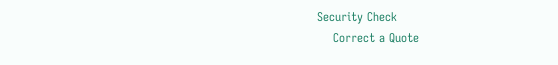Security Check
    Correct a Quote